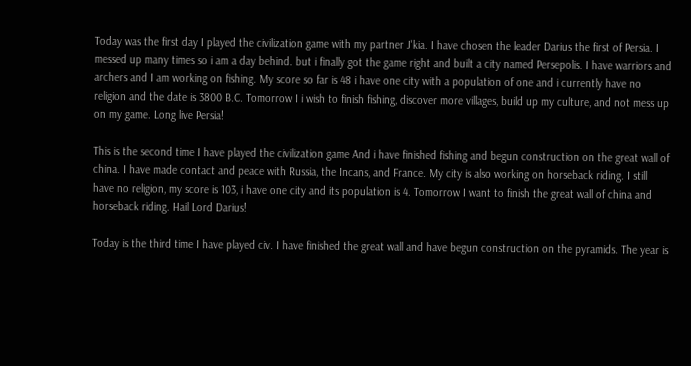Today was the first day I played the civilization game with my partner J'kia. I have chosen the leader Darius the first of Persia. I messed up many times so i am a day behind. but i finally got the game right and built a city named Persepolis. I have warriors and archers and I am working on fishing. My score so far is 48 i have one city with a population of one and i currently have no religion and the date is 3800 B.C. Tomorrow I i wish to finish fishing, discover more villages, build up my culture, and not mess up on my game. Long live Persia!

This is the second time I have played the civilization game And i have finished fishing and begun construction on the great wall of china. I have made contact and peace with Russia, the Incans, and France. My city is also working on horseback riding. I still have no religion, my score is 103, i have one city and its population is 4. Tomorrow I want to finish the great wall of china and horseback riding. Hail Lord Darius!

Today is the third time I have played civ. I have finished the great wall and have begun construction on the pyramids. The year is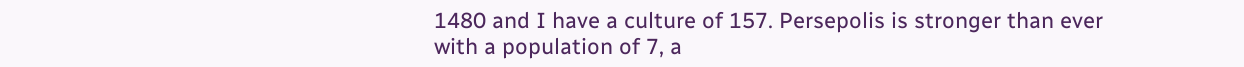1480 and I have a culture of 157. Persepolis is stronger than ever with a population of 7, a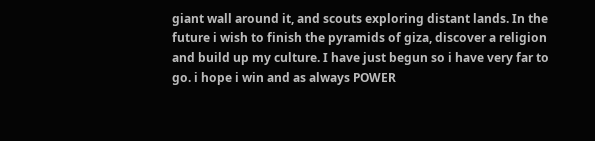giant wall around it, and scouts exploring distant lands. In the future i wish to finish the pyramids of giza, discover a religion and build up my culture. I have just begun so i have very far to go. i hope i win and as always POWER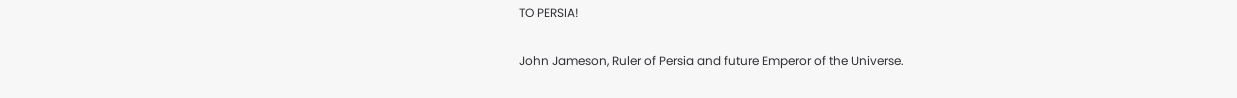TO PERSIA!

John Jameson, Ruler of Persia and future Emperor of the Universe.